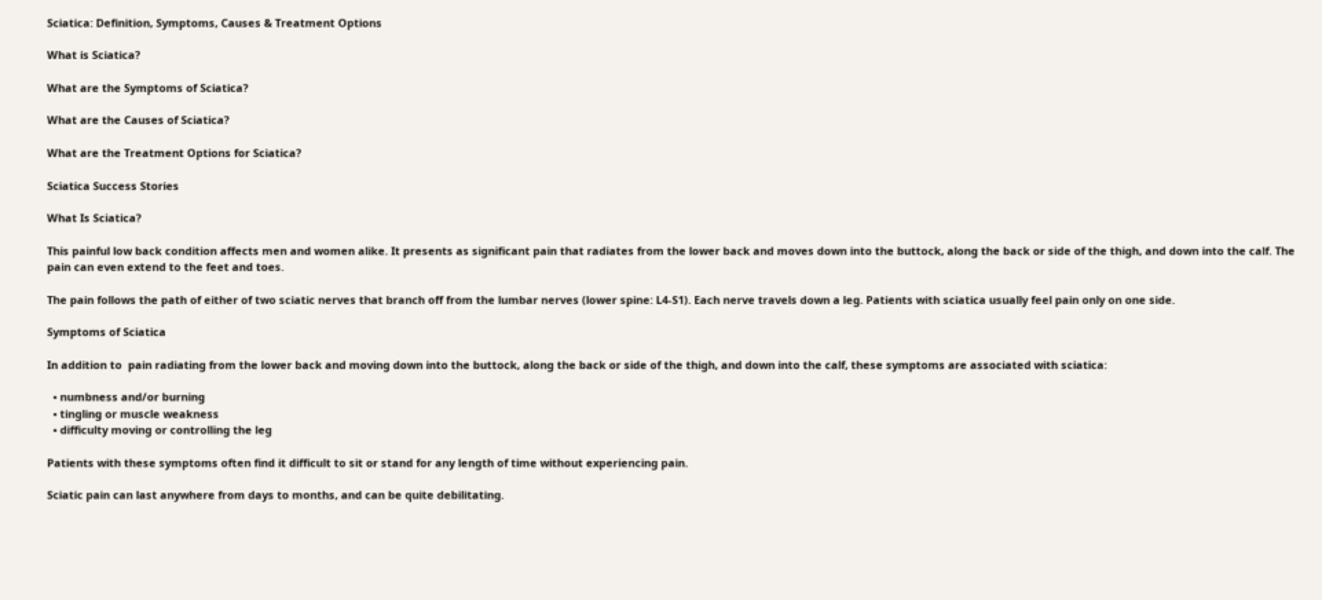Sciatica: Definition, Symptoms, Causes & Treatment Options

What is Sciatica?

What are the Symptoms of Sciatica?

What are the Causes of Sciatica?

What are the Treatment Options for Sciatica?

Sciatica Success Stories

What Is Sciatica?

This painful low back condition affects men and women alike. It presents as significant pain that radiates from the lower back and moves down into the buttock, along the back or side of the thigh, and down into the calf. The pain can even extend to the feet and toes.

The pain follows the path of either of two sciatic nerves that branch off from the lumbar nerves (lower spine: L4-S1). Each nerve travels down a leg. Patients with sciatica usually feel pain only on one side.

Symptoms of Sciatica

In addition to  pain radiating from the lower back and moving down into the buttock, along the back or side of the thigh, and down into the calf, these symptoms are associated with sciatica:

  • numbness and/or burning
  • tingling or muscle weakness
  • difficulty moving or controlling the leg

Patients with these symptoms often find it difficult to sit or stand for any length of time without experiencing pain.

Sciatic pain can last anywhere from days to months, and can be quite debilitating.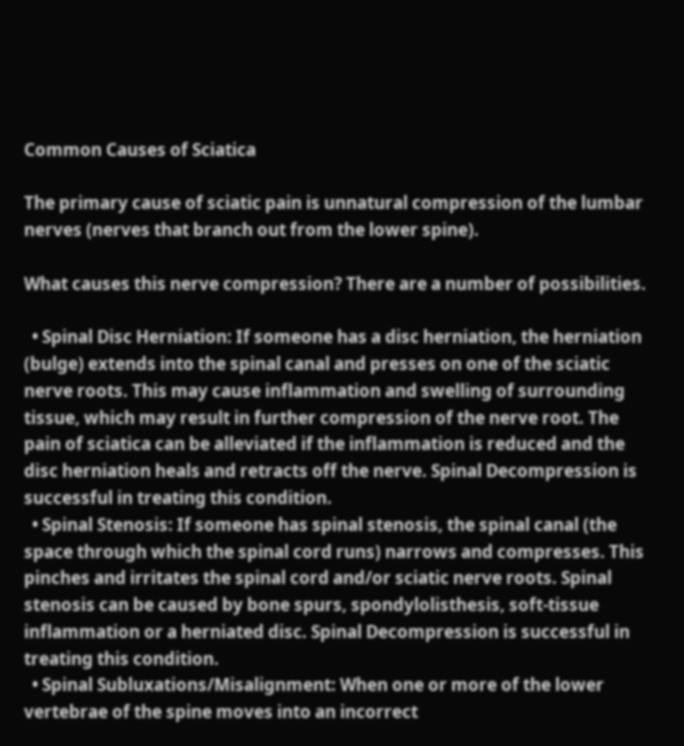Common Causes of Sciatica

The primary cause of sciatic pain is unnatural compression of the lumbar nerves (nerves that branch out from the lower spine).

What causes this nerve compression? There are a number of possibilities.

  • Spinal Disc Herniation: If someone has a disc herniation, the herniation (bulge) extends into the spinal canal and presses on one of the sciatic nerve roots. This may cause inflammation and swelling of surrounding tissue, which may result in further compression of the nerve root. The pain of sciatica can be alleviated if the inflammation is reduced and the disc herniation heals and retracts off the nerve. Spinal Decompression is successful in treating this condition.
  • Spinal Stenosis: If someone has spinal stenosis, the spinal canal (the space through which the spinal cord runs) narrows and compresses. This pinches and irritates the spinal cord and/or sciatic nerve roots. Spinal stenosis can be caused by bone spurs, spondylolisthesis, soft-tissue inflammation or a herniated disc. Spinal Decompression is successful in treating this condition.
  • Spinal Subluxations/Misalignment: When one or more of the lower vertebrae of the spine moves into an incorrect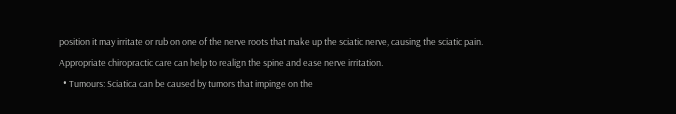position it may irritate or rub on one of the nerve roots that make up the sciatic nerve, causing the sciatic pain. Appropriate chiropractic care can help to realign the spine and ease nerve irritation.
  • Tumours: Sciatica can be caused by tumors that impinge on the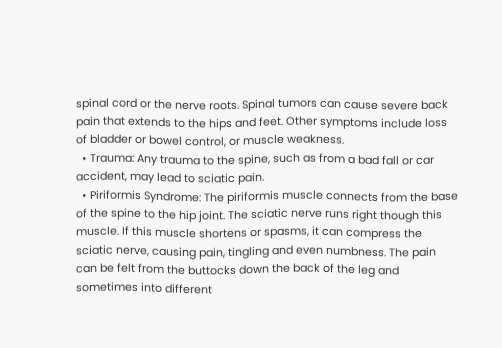spinal cord or the nerve roots. Spinal tumors can cause severe back pain that extends to the hips and feet. Other symptoms include loss of bladder or bowel control, or muscle weakness.
  • Trauma: Any trauma to the spine, such as from a bad fall or car accident, may lead to sciatic pain.
  • Piriformis Syndrome: The piriformis muscle connects from the base of the spine to the hip joint. The sciatic nerve runs right though this muscle. If this muscle shortens or spasms, it can compress the sciatic nerve, causing pain, tingling and even numbness. The pain can be felt from the buttocks down the back of the leg and sometimes into different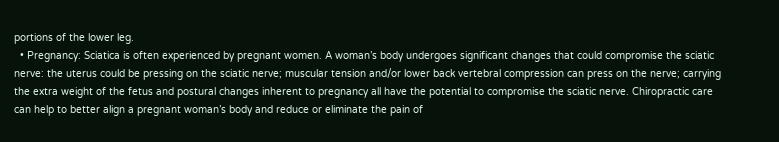portions of the lower leg.
  • Pregnancy: Sciatica is often experienced by pregnant women. A woman’s body undergoes significant changes that could compromise the sciatic nerve: the uterus could be pressing on the sciatic nerve; muscular tension and/or lower back vertebral compression can press on the nerve; carrying the extra weight of the fetus and postural changes inherent to pregnancy all have the potential to compromise the sciatic nerve. Chiropractic care can help to better align a pregnant woman’s body and reduce or eliminate the pain of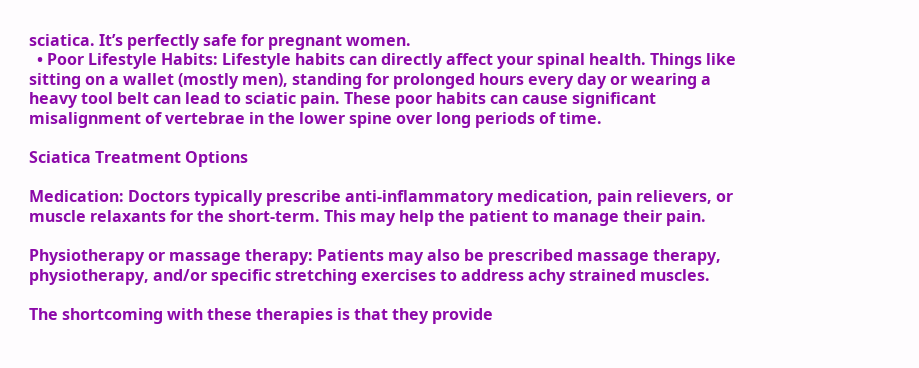sciatica. It’s perfectly safe for pregnant women.
  • Poor Lifestyle Habits: Lifestyle habits can directly affect your spinal health. Things like sitting on a wallet (mostly men), standing for prolonged hours every day or wearing a heavy tool belt can lead to sciatic pain. These poor habits can cause significant misalignment of vertebrae in the lower spine over long periods of time.

Sciatica Treatment Options

Medication: Doctors typically prescribe anti-inflammatory medication, pain relievers, or muscle relaxants for the short-term. This may help the patient to manage their pain.

Physiotherapy or massage therapy: Patients may also be prescribed massage therapy, physiotherapy, and/or specific stretching exercises to address achy strained muscles.

The shortcoming with these therapies is that they provide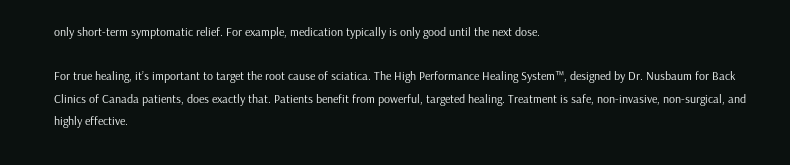only short-term symptomatic relief. For example, medication typically is only good until the next dose.

For true healing, it’s important to target the root cause of sciatica. The High Performance Healing System™, designed by Dr. Nusbaum for Back Clinics of Canada patients, does exactly that. Patients benefit from powerful, targeted healing. Treatment is safe, non-invasive, non-surgical, and highly effective.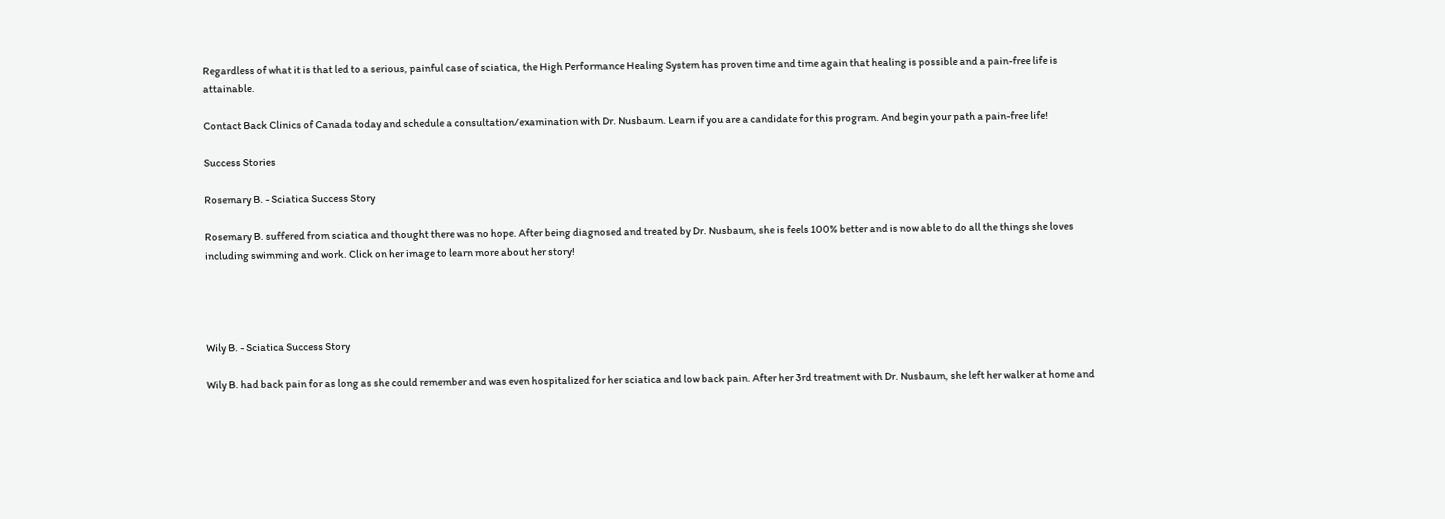Regardless of what it is that led to a serious, painful case of sciatica, the High Performance Healing System has proven time and time again that healing is possible and a pain-free life is attainable.

Contact Back Clinics of Canada today and schedule a consultation/examination with Dr. Nusbaum. Learn if you are a candidate for this program. And begin your path a pain-free life!

Success Stories

Rosemary B. - Sciatica Success Story

Rosemary B. suffered from sciatica and thought there was no hope. After being diagnosed and treated by Dr. Nusbaum, she is feels 100% better and is now able to do all the things she loves including swimming and work. Click on her image to learn more about her story!




Wily B. - Sciatica Success Story

Wily B. had back pain for as long as she could remember and was even hospitalized for her sciatica and low back pain. After her 3rd treatment with Dr. Nusbaum, she left her walker at home and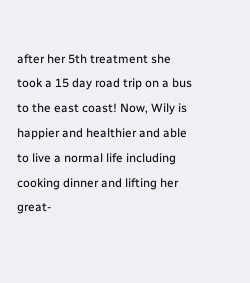after her 5th treatment she took a 15 day road trip on a bus to the east coast! Now, Wily is happier and healthier and able to live a normal life including cooking dinner and lifting her great-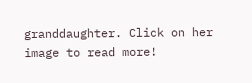granddaughter. Click on her image to read more!